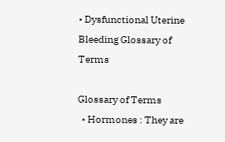• Dysfunctional Uterine Bleeding Glossary of Terms

Glossary of Terms
  • Hormones : They are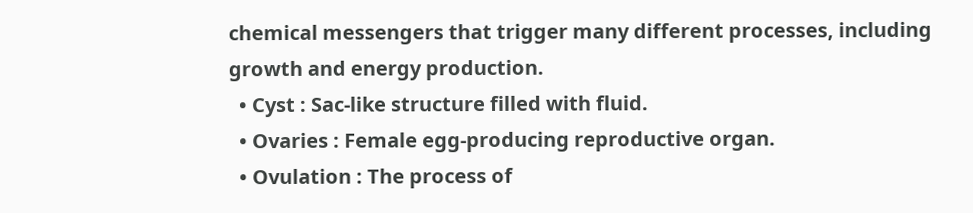chemical messengers that trigger many different processes, including growth and energy production.
  • Cyst : Sac-like structure filled with fluid.
  • Ovaries : Female egg-producing reproductive organ.
  • Ovulation : The process of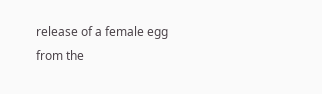release of a female egg from the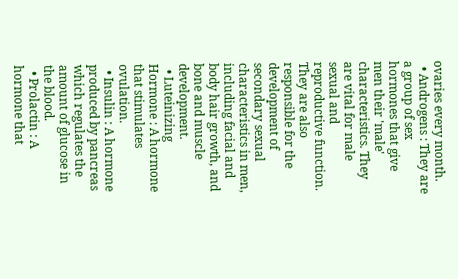ovaries every month.
  • Androgens : They are a group of sex hormones that give men their 'male' characteristics. They are vital for male sexual and reproductive function. They are also responsible for the development of secondary sexual characteristics in men, including facial and body hair growth, and bone and muscle development.
  • Luteinizing Hormone : A hormone that stimulates ovulation.
  • Insulin : A hormone produced by pancreas which regulates the amount of glucose in the blood.
  • Prolactin : A hormone that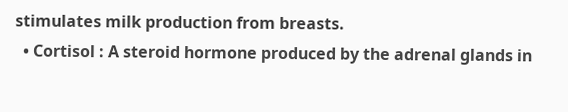stimulates milk production from breasts.
  • Cortisol : A steroid hormone produced by the adrenal glands in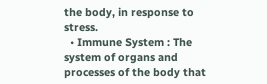the body, in response to stress.
  • Immune System : The system of organs and processes of the body that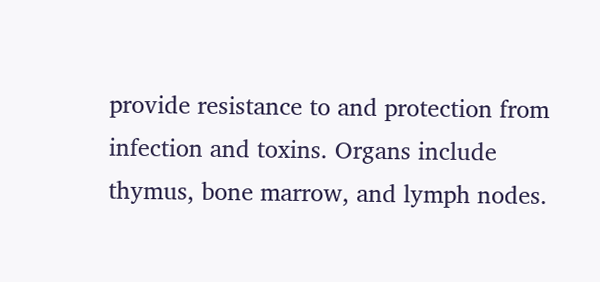provide resistance to and protection from infection and toxins. Organs include thymus, bone marrow, and lymph nodes.